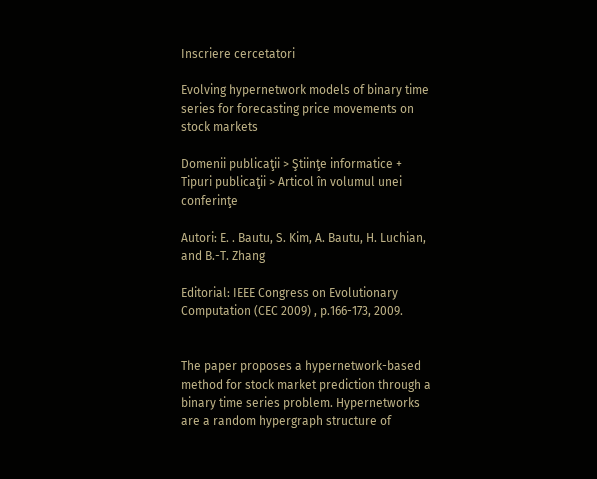Inscriere cercetatori

Evolving hypernetwork models of binary time series for forecasting price movements on stock markets

Domenii publicaţii > Ştiinţe informatice + Tipuri publicaţii > Articol în volumul unei conferinţe

Autori: E. . Bautu, S. Kim, A. Bautu, H. Luchian, and B.-T. Zhang

Editorial: IEEE Congress on Evolutionary Computation (CEC 2009) , p.166-173, 2009.


The paper proposes a hypernetwork-based method for stock market prediction through a binary time series problem. Hypernetworks are a random hypergraph structure of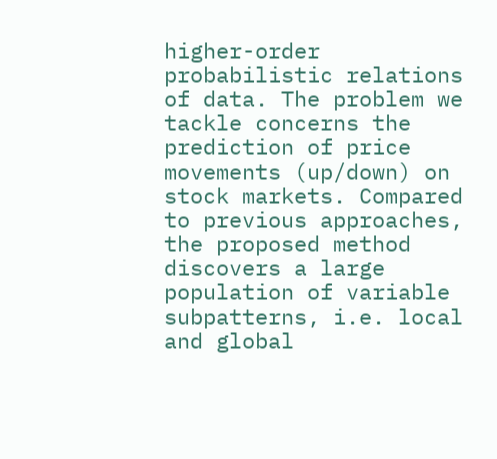higher-order probabilistic relations of data. The problem we tackle concerns the prediction of price movements (up/down) on stock markets. Compared to previous approaches, the proposed method discovers a large population of variable subpatterns, i.e. local and global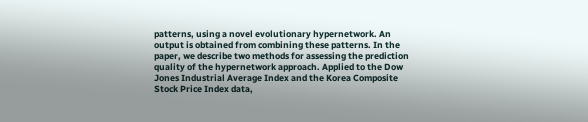patterns, using a novel evolutionary hypernetwork. An output is obtained from combining these patterns. In the paper, we describe two methods for assessing the prediction quality of the hypernetwork approach. Applied to the Dow Jones Industrial Average Index and the Korea Composite Stock Price Index data,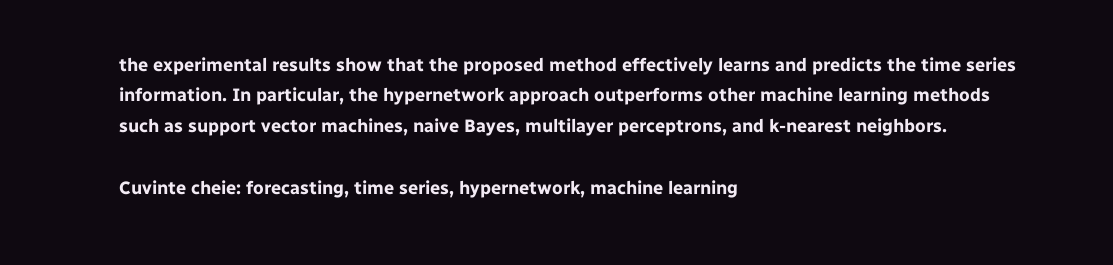the experimental results show that the proposed method effectively learns and predicts the time series information. In particular, the hypernetwork approach outperforms other machine learning methods such as support vector machines, naive Bayes, multilayer perceptrons, and k-nearest neighbors.

Cuvinte cheie: forecasting, time series, hypernetwork, machine learning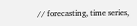// forecasting, time series,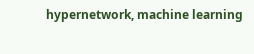hypernetwork, machine learning